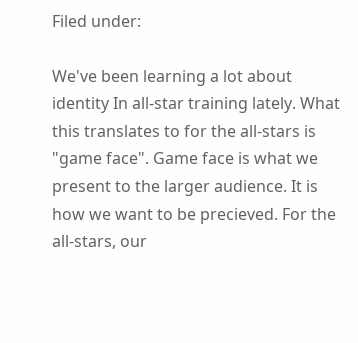Filed under:

We've been learning a lot about identity In all-star training lately. What this translates to for the all-stars is "game face". Game face is what we present to the larger audience. It is how we want to be precieved. For the all-stars, our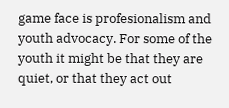game face is profesionalism and youth advocacy. For some of the youth it might be that they are quiet, or that they act out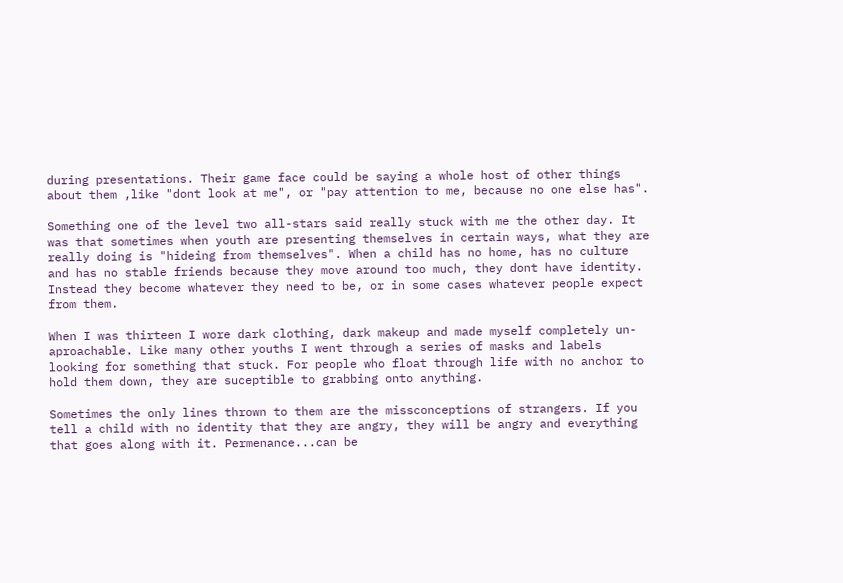during presentations. Their game face could be saying a whole host of other things about them ,like "dont look at me", or "pay attention to me, because no one else has".

Something one of the level two all-stars said really stuck with me the other day. It was that sometimes when youth are presenting themselves in certain ways, what they are really doing is "hideing from themselves". When a child has no home, has no culture and has no stable friends because they move around too much, they dont have identity. Instead they become whatever they need to be, or in some cases whatever people expect from them.

When I was thirteen I wore dark clothing, dark makeup and made myself completely un-aproachable. Like many other youths I went through a series of masks and labels looking for something that stuck. For people who float through life with no anchor to hold them down, they are suceptible to grabbing onto anything.

Sometimes the only lines thrown to them are the missconceptions of strangers. If you tell a child with no identity that they are angry, they will be angry and everything that goes along with it. Permenance...can be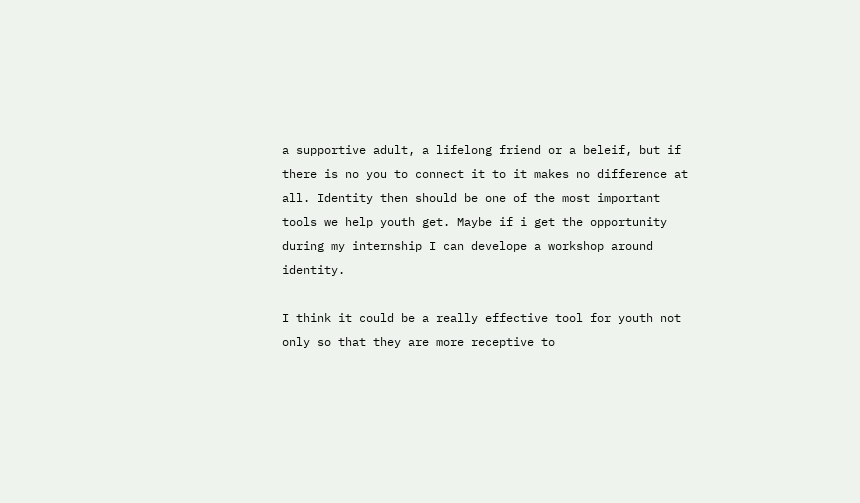a supportive adult, a lifelong friend or a beleif, but if there is no you to connect it to it makes no difference at all. Identity then should be one of the most important tools we help youth get. Maybe if i get the opportunity during my internship I can develope a workshop around identity.

I think it could be a really effective tool for youth not only so that they are more receptive to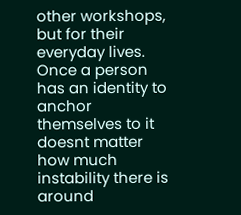other workshops, but for their everyday lives. Once a person has an identity to anchor themselves to it doesnt matter how much instability there is around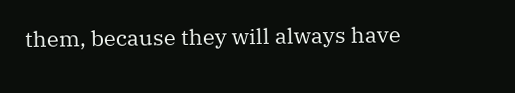them, because they will always have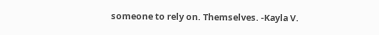someone to rely on. Themselves. -Kayla V.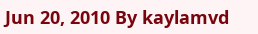Jun 20, 2010 By kaylamvd